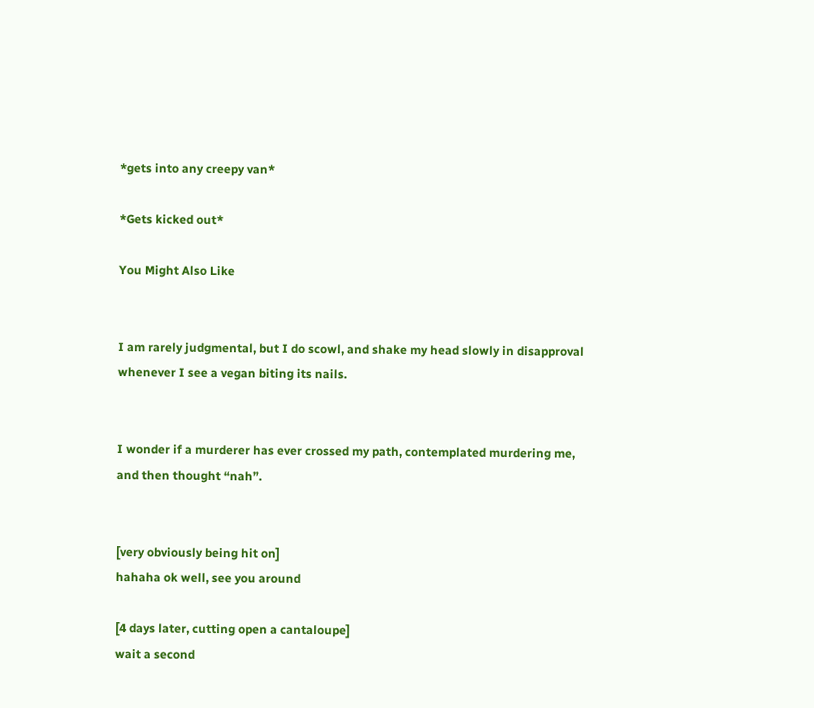*gets into any creepy van*

*Gets kicked out*

You Might Also Like


I am rarely judgmental, but I do scowl, and shake my head slowly in disapproval whenever I see a vegan biting its nails.


I wonder if a murderer has ever crossed my path, contemplated murdering me, and then thought “nah”.


[very obviously being hit on]
hahaha ok well, see you around

[4 days later, cutting open a cantaloupe]
wait a second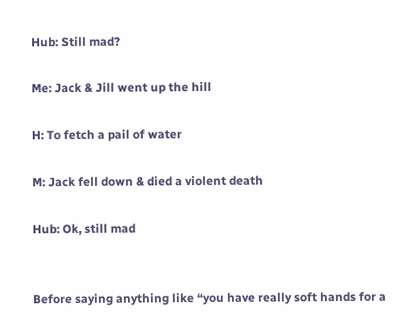Hub: Still mad?

Me: Jack & Jill went up the hill

H: To fetch a pail of water

M: Jack fell down & died a violent death

Hub: Ok, still mad


Before saying anything like “you have really soft hands for a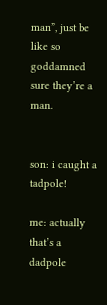man”, just be like so goddamned sure they’re a man.


son: i caught a tadpole!

me: actually that’s a dadpole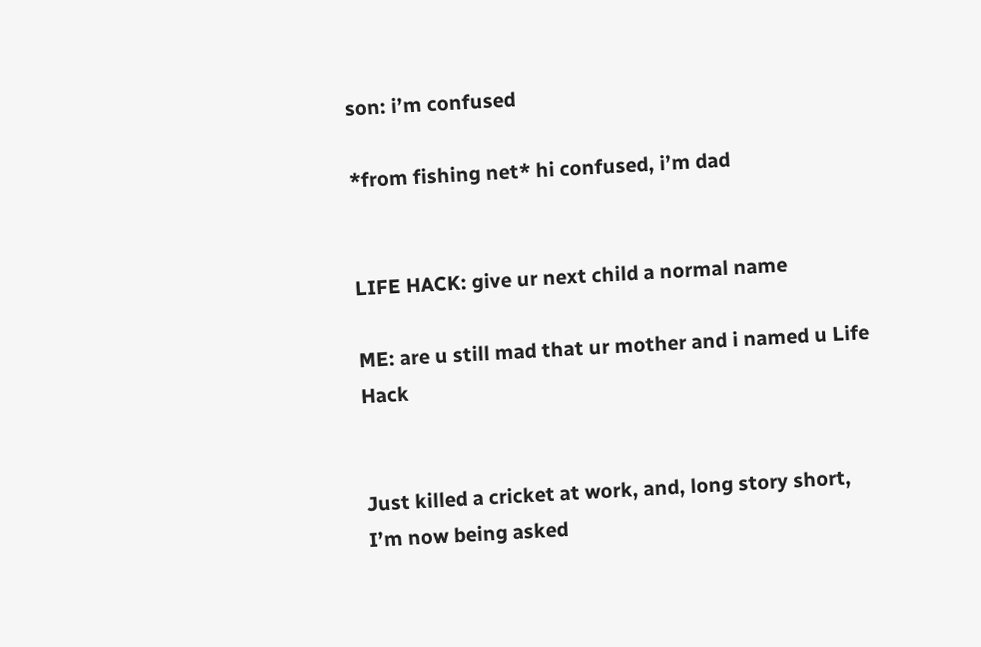son: i’m confused

*from fishing net* hi confused, i’m dad


LIFE HACK: give ur next child a normal name

ME: are u still mad that ur mother and i named u Life Hack


Just killed a cricket at work, and, long story short, I’m now being asked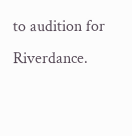to audition for Riverdance.